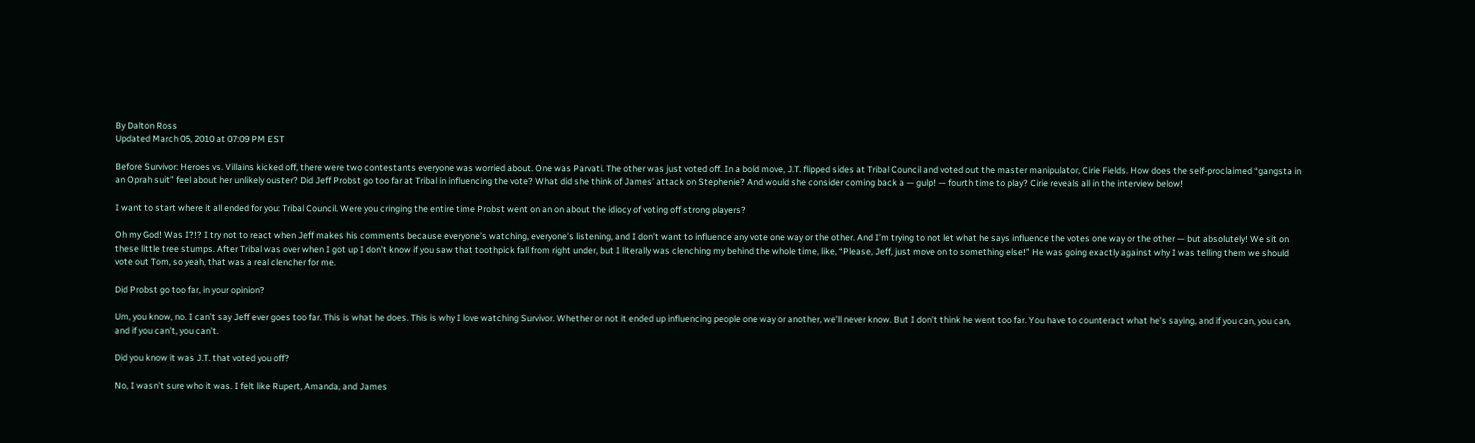By Dalton Ross
Updated March 05, 2010 at 07:09 PM EST

Before Survivor: Heroes vs. Villains kicked off, there were two contestants everyone was worried about. One was Parvati. The other was just voted off. In a bold move, J.T. flipped sides at Tribal Council and voted out the master manipulator, Cirie Fields. How does the self-proclaimed “gangsta in an Oprah suit” feel about her unlikely ouster? Did Jeff Probst go too far at Tribal in influencing the vote? What did she think of James’ attack on Stephenie? And would she consider coming back a — gulp! — fourth time to play? Cirie reveals all in the interview below!

I want to start where it all ended for you: Tribal Council. Were you cringing the entire time Probst went on an on about the idiocy of voting off strong players?

Oh my God! Was I?!? I try not to react when Jeff makes his comments because everyone’s watching, everyone’s listening, and I don’t want to influence any vote one way or the other. And I’m trying to not let what he says influence the votes one way or the other — but absolutely! We sit on these little tree stumps. After Tribal was over when I got up I don’t know if you saw that toothpick fall from right under, but I literally was clenching my behind the whole time, like, “Please, Jeff, just move on to something else!” He was going exactly against why I was telling them we should vote out Tom, so yeah, that was a real clencher for me.

Did Probst go too far, in your opinion?

Um, you know, no. I can’t say Jeff ever goes too far. This is what he does. This is why I love watching Survivor. Whether or not it ended up influencing people one way or another, we’ll never know. But I don’t think he went too far. You have to counteract what he’s saying, and if you can, you can, and if you can’t, you can’t.

Did you know it was J.T. that voted you off?

No, I wasn’t sure who it was. I felt like Rupert, Amanda, and James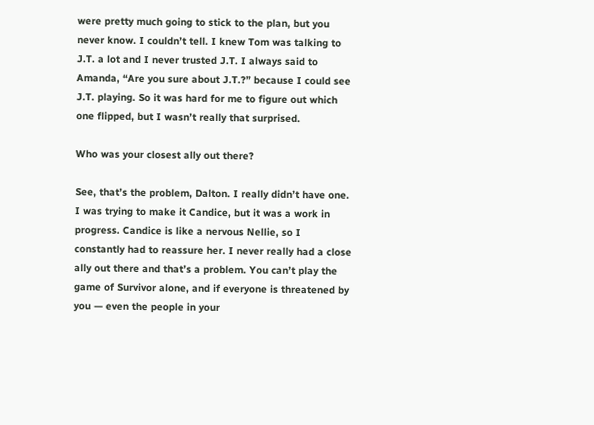were pretty much going to stick to the plan, but you never know. I couldn’t tell. I knew Tom was talking to J.T. a lot and I never trusted J.T. I always said to Amanda, “Are you sure about J.T.?” because I could see J.T. playing. So it was hard for me to figure out which one flipped, but I wasn’t really that surprised.

Who was your closest ally out there?

See, that’s the problem, Dalton. I really didn’t have one. I was trying to make it Candice, but it was a work in progress. Candice is like a nervous Nellie, so I constantly had to reassure her. I never really had a close ally out there and that’s a problem. You can’t play the game of Survivor alone, and if everyone is threatened by you — even the people in your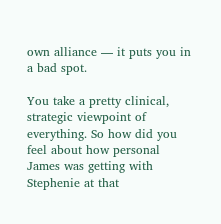own alliance — it puts you in a bad spot.

You take a pretty clinical, strategic viewpoint of everything. So how did you feel about how personal James was getting with Stephenie at that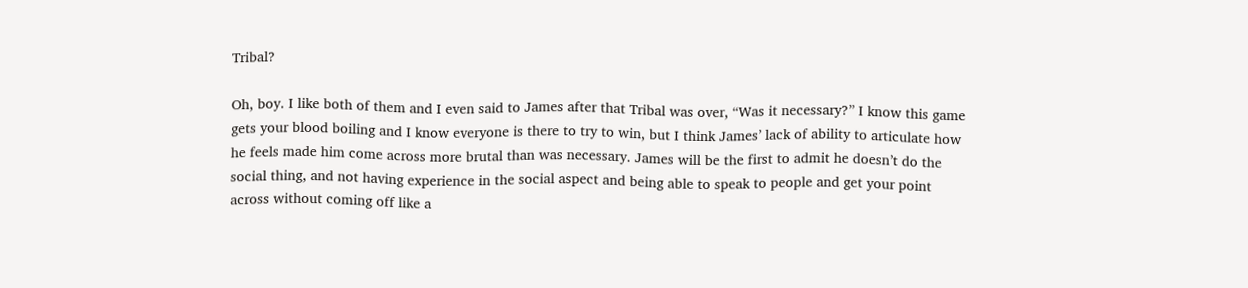Tribal?

Oh, boy. I like both of them and I even said to James after that Tribal was over, “Was it necessary?” I know this game gets your blood boiling and I know everyone is there to try to win, but I think James’ lack of ability to articulate how he feels made him come across more brutal than was necessary. James will be the first to admit he doesn’t do the social thing, and not having experience in the social aspect and being able to speak to people and get your point across without coming off like a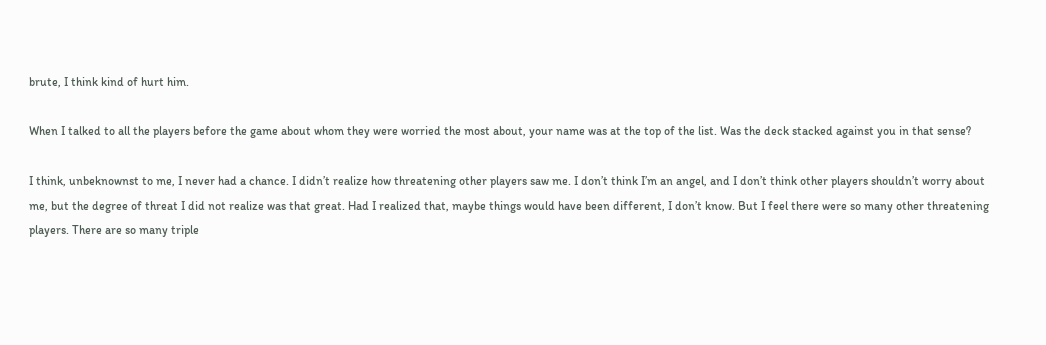brute, I think kind of hurt him.

When I talked to all the players before the game about whom they were worried the most about, your name was at the top of the list. Was the deck stacked against you in that sense?

I think, unbeknownst to me, I never had a chance. I didn’t realize how threatening other players saw me. I don’t think I’m an angel, and I don’t think other players shouldn’t worry about me, but the degree of threat I did not realize was that great. Had I realized that, maybe things would have been different, I don’t know. But I feel there were so many other threatening players. There are so many triple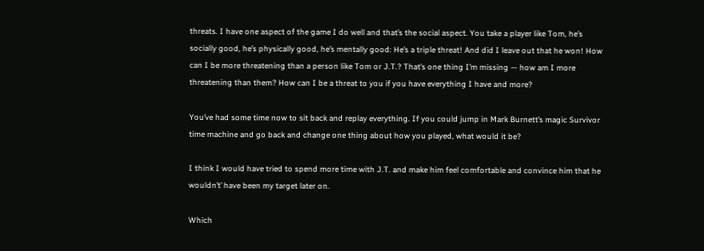threats. I have one aspect of the game I do well and that’s the social aspect. You take a player like Tom, he’s socially good, he’s physically good, he’s mentally good: He’s a triple threat! And did I leave out that he won! How can I be more threatening than a person like Tom or J.T.? That’s one thing I’m missing — how am I more threatening than them? How can I be a threat to you if you have everything I have and more?

You’ve had some time now to sit back and replay everything. If you could jump in Mark Burnett’s magic Survivor time machine and go back and change one thing about how you played, what would it be?

I think I would have tried to spend more time with J.T. and make him feel comfortable and convince him that he wouldn’t’ have been my target later on.

Which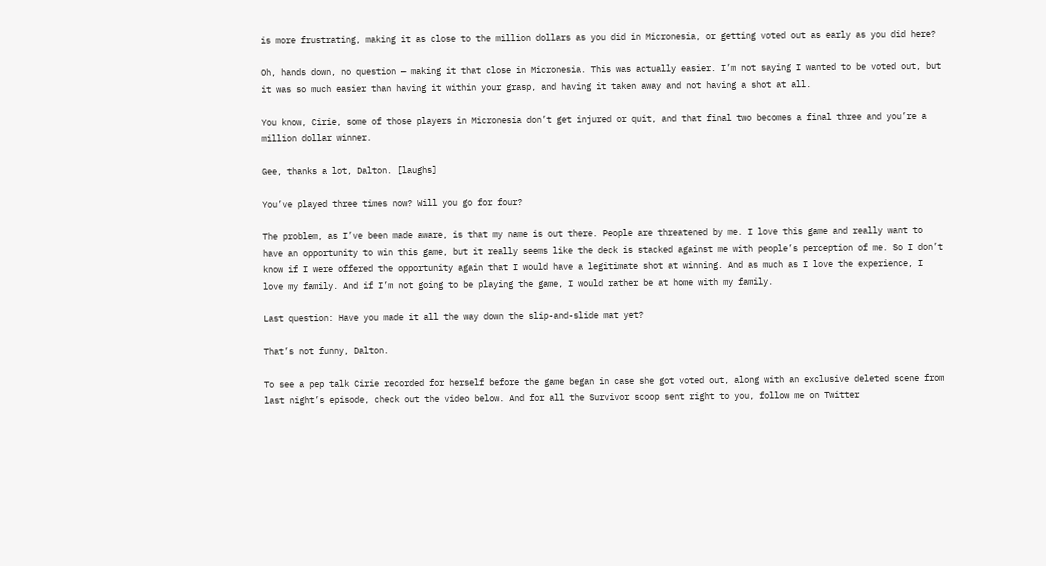is more frustrating, making it as close to the million dollars as you did in Micronesia, or getting voted out as early as you did here?

Oh, hands down, no question — making it that close in Micronesia. This was actually easier. I’m not saying I wanted to be voted out, but it was so much easier than having it within your grasp, and having it taken away and not having a shot at all.

You know, Cirie, some of those players in Micronesia don’t get injured or quit, and that final two becomes a final three and you’re a million dollar winner.

Gee, thanks a lot, Dalton. [laughs]

You’ve played three times now? Will you go for four?

The problem, as I’ve been made aware, is that my name is out there. People are threatened by me. I love this game and really want to have an opportunity to win this game, but it really seems like the deck is stacked against me with people’s perception of me. So I don’t know if I were offered the opportunity again that I would have a legitimate shot at winning. And as much as I love the experience, I love my family. And if I’m not going to be playing the game, I would rather be at home with my family.

Last question: Have you made it all the way down the slip-and-slide mat yet?

That’s not funny, Dalton.

To see a pep talk Cirie recorded for herself before the game began in case she got voted out, along with an exclusive deleted scene from last night’s episode, check out the video below. And for all the Survivor scoop sent right to you, follow me on Twitter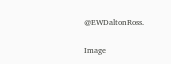@EWDaltonRoss.

Image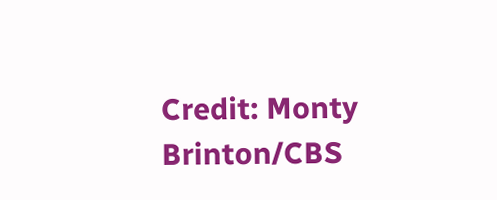Credit: Monty Brinton/CBS